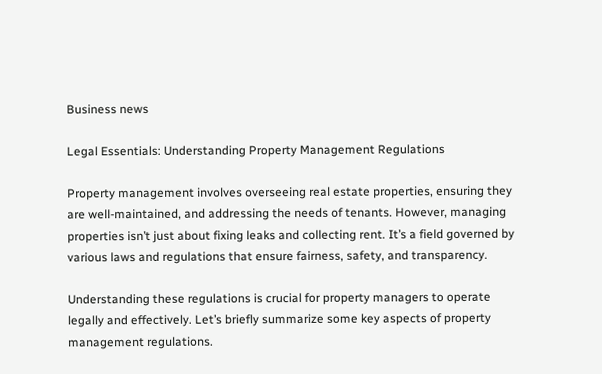Business news

Legal Essentials: Understanding Property Management Regulations

Property management involves overseeing real estate properties, ensuring they are well-maintained, and addressing the needs of tenants. However, managing properties isn’t just about fixing leaks and collecting rent. It’s a field governed by various laws and regulations that ensure fairness, safety, and transparency.

Understanding these regulations is crucial for property managers to operate legally and effectively. Let’s briefly summarize some key aspects of property management regulations.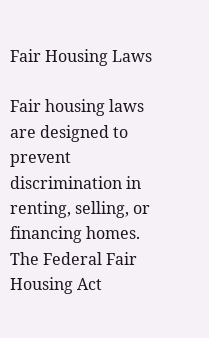Fair Housing Laws

Fair housing laws are designed to prevent discrimination in renting, selling, or financing homes. The Federal Fair Housing Act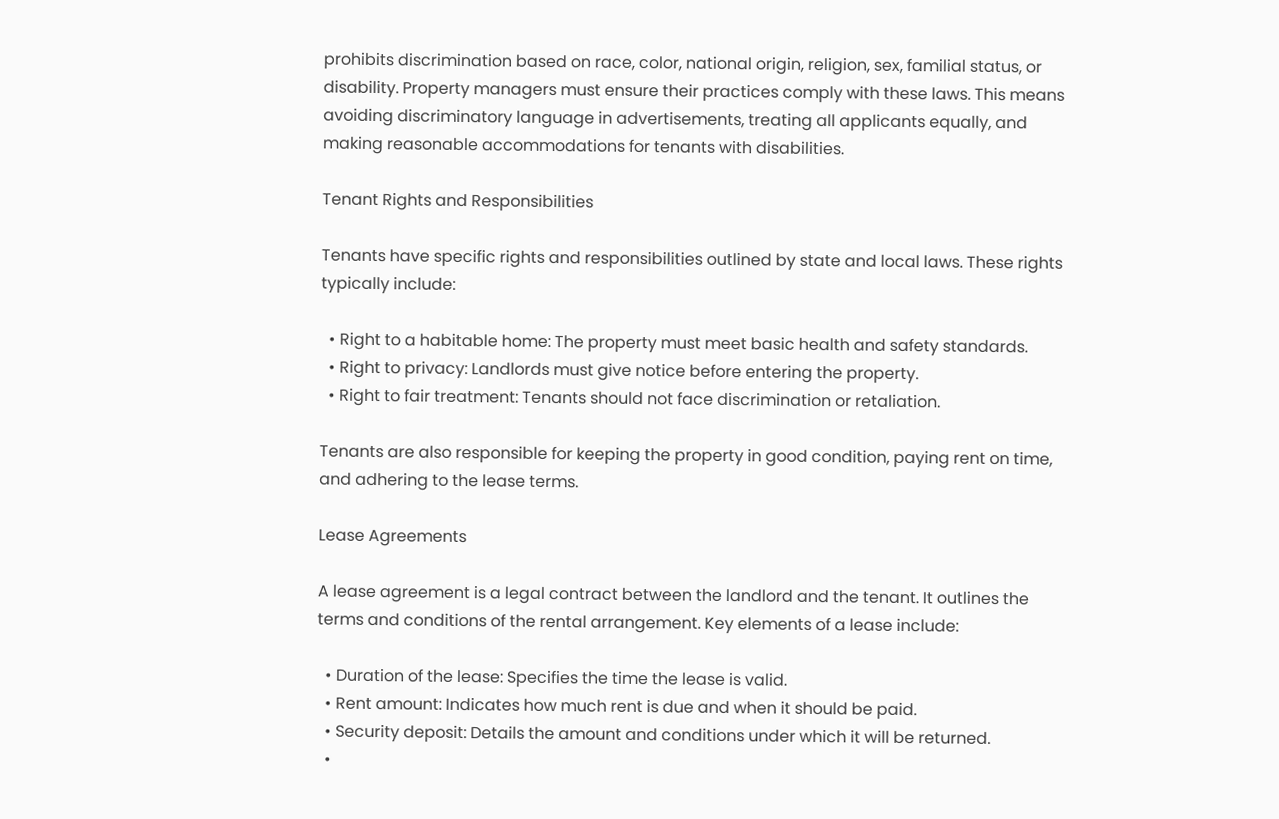prohibits discrimination based on race, color, national origin, religion, sex, familial status, or disability. Property managers must ensure their practices comply with these laws. This means avoiding discriminatory language in advertisements, treating all applicants equally, and making reasonable accommodations for tenants with disabilities.

Tenant Rights and Responsibilities

Tenants have specific rights and responsibilities outlined by state and local laws. These rights typically include:

  • Right to a habitable home: The property must meet basic health and safety standards.
  • Right to privacy: Landlords must give notice before entering the property.
  • Right to fair treatment: Tenants should not face discrimination or retaliation.

Tenants are also responsible for keeping the property in good condition, paying rent on time, and adhering to the lease terms.

Lease Agreements

A lease agreement is a legal contract between the landlord and the tenant. It outlines the terms and conditions of the rental arrangement. Key elements of a lease include:

  • Duration of the lease: Specifies the time the lease is valid.
  • Rent amount: Indicates how much rent is due and when it should be paid.
  • Security deposit: Details the amount and conditions under which it will be returned.
  •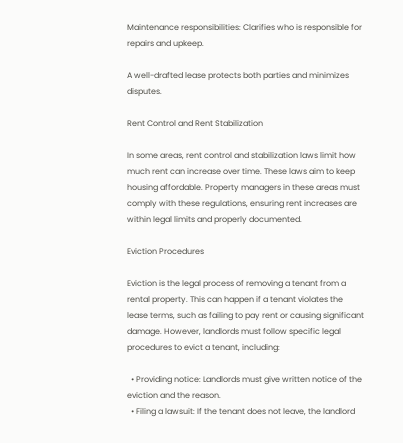Maintenance responsibilities: Clarifies who is responsible for repairs and upkeep.

A well-drafted lease protects both parties and minimizes disputes.

Rent Control and Rent Stabilization

In some areas, rent control and stabilization laws limit how much rent can increase over time. These laws aim to keep housing affordable. Property managers in these areas must comply with these regulations, ensuring rent increases are within legal limits and properly documented.

Eviction Procedures

Eviction is the legal process of removing a tenant from a rental property. This can happen if a tenant violates the lease terms, such as failing to pay rent or causing significant damage. However, landlords must follow specific legal procedures to evict a tenant, including:

  • Providing notice: Landlords must give written notice of the eviction and the reason.
  • Filing a lawsuit: If the tenant does not leave, the landlord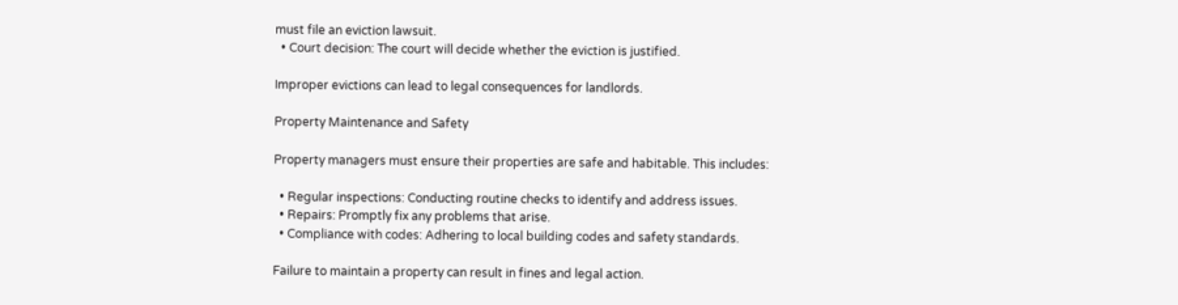must file an eviction lawsuit.
  • Court decision: The court will decide whether the eviction is justified.

Improper evictions can lead to legal consequences for landlords.

Property Maintenance and Safety

Property managers must ensure their properties are safe and habitable. This includes:

  • Regular inspections: Conducting routine checks to identify and address issues.
  • Repairs: Promptly fix any problems that arise.
  • Compliance with codes: Adhering to local building codes and safety standards.

Failure to maintain a property can result in fines and legal action.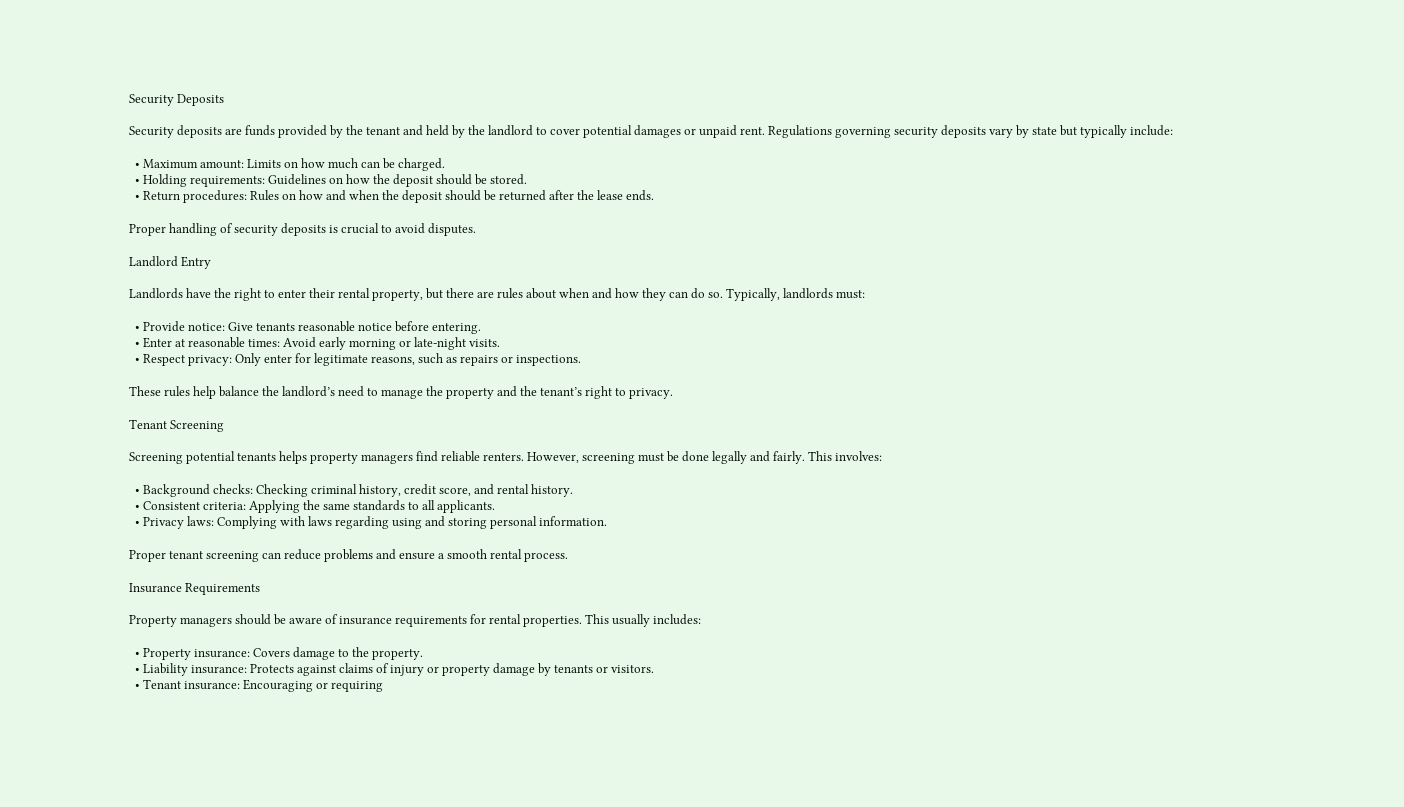Security Deposits

Security deposits are funds provided by the tenant and held by the landlord to cover potential damages or unpaid rent. Regulations governing security deposits vary by state but typically include:

  • Maximum amount: Limits on how much can be charged.
  • Holding requirements: Guidelines on how the deposit should be stored.
  • Return procedures: Rules on how and when the deposit should be returned after the lease ends.

Proper handling of security deposits is crucial to avoid disputes.

Landlord Entry

Landlords have the right to enter their rental property, but there are rules about when and how they can do so. Typically, landlords must:

  • Provide notice: Give tenants reasonable notice before entering.
  • Enter at reasonable times: Avoid early morning or late-night visits.
  • Respect privacy: Only enter for legitimate reasons, such as repairs or inspections.

These rules help balance the landlord’s need to manage the property and the tenant’s right to privacy.

Tenant Screening

Screening potential tenants helps property managers find reliable renters. However, screening must be done legally and fairly. This involves:

  • Background checks: Checking criminal history, credit score, and rental history.
  • Consistent criteria: Applying the same standards to all applicants.
  • Privacy laws: Complying with laws regarding using and storing personal information.

Proper tenant screening can reduce problems and ensure a smooth rental process.

Insurance Requirements

Property managers should be aware of insurance requirements for rental properties. This usually includes:

  • Property insurance: Covers damage to the property.
  • Liability insurance: Protects against claims of injury or property damage by tenants or visitors.
  • Tenant insurance: Encouraging or requiring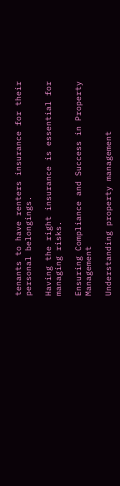tenants to have renters insurance for their personal belongings.

Having the right insurance is essential for managing risks.

Ensuring Compliance and Success in Property Management

Understanding property management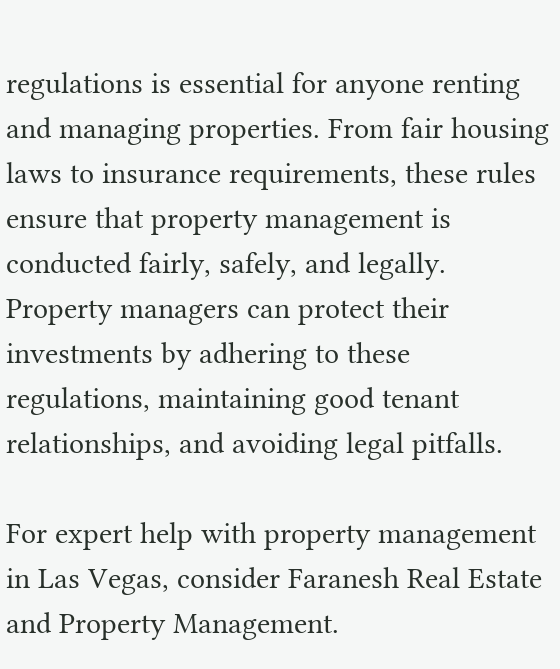regulations is essential for anyone renting and managing properties. From fair housing laws to insurance requirements, these rules ensure that property management is conducted fairly, safely, and legally. Property managers can protect their investments by adhering to these regulations, maintaining good tenant relationships, and avoiding legal pitfalls.

For expert help with property management in Las Vegas, consider Faranesh Real Estate and Property Management.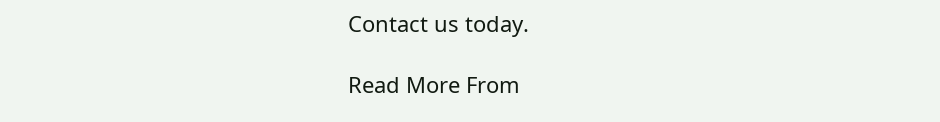Contact us today.

Read More From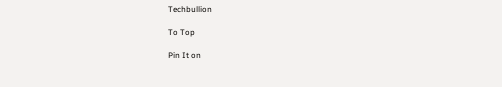Techbullion

To Top

Pin It on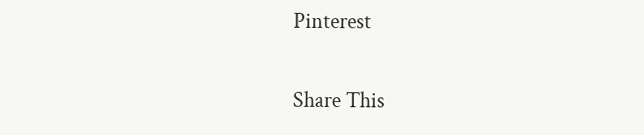Pinterest

Share This